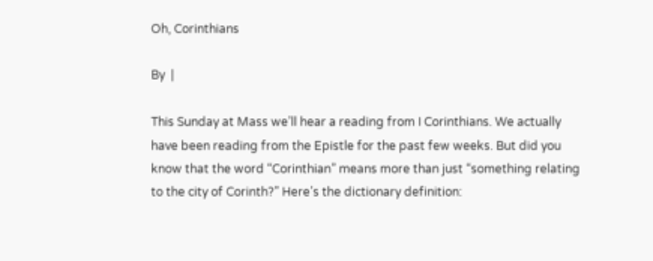Oh, Corinthians

By  |

This Sunday at Mass we’ll hear a reading from I Corinthians. We actually have been reading from the Epistle for the past few weeks. But did you know that the word “Corinthian” means more than just “something relating to the city of Corinth?” Here’s the dictionary definition: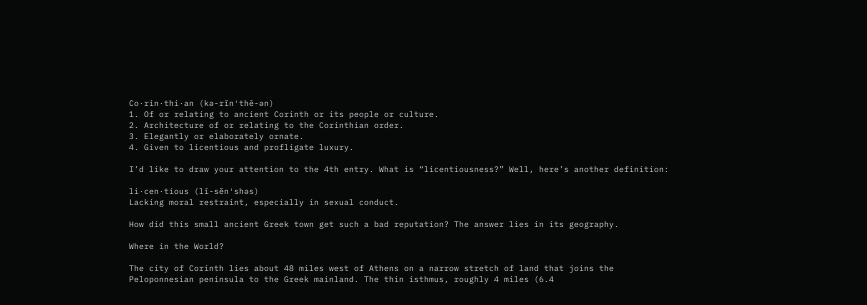Co·rin·thi·an (kə-rĭn′thē-ən)
1. Of or relating to ancient Corinth or its people or culture.
2. Architecture of or relating to the Corinthian order.
3. Elegantly or elaborately ornate.
4. Given to licentious and profligate luxury.

I’d like to draw your attention to the 4th entry. What is “licentiousness?” Well, here’s another definition:

li·cen·tious (lī-sĕn′shəs)
Lacking moral restraint, especially in sexual conduct.

How did this small ancient Greek town get such a bad reputation? The answer lies in its geography.

Where in the World?

The city of Corinth lies about 48 miles west of Athens on a narrow stretch of land that joins the Peloponnesian peninsula to the Greek mainland. The thin isthmus, roughly 4 miles (6.4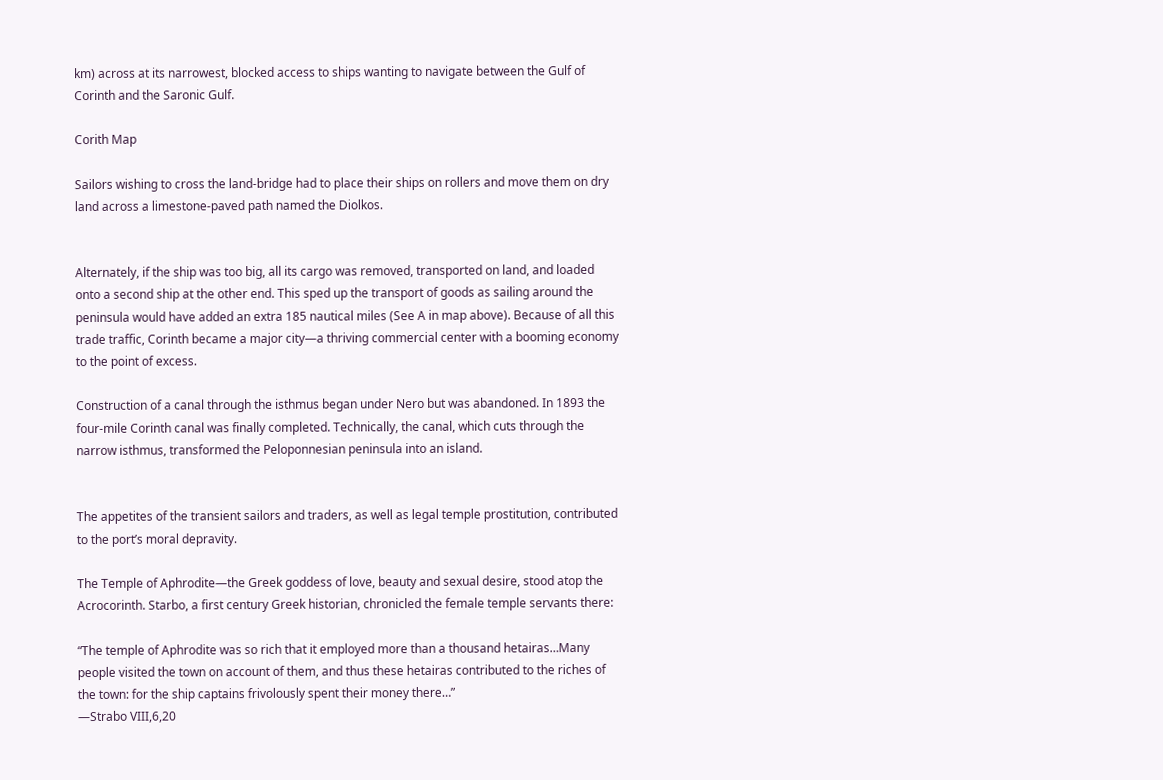km) across at its narrowest, blocked access to ships wanting to navigate between the Gulf of Corinth and the Saronic Gulf.

Corith Map

Sailors wishing to cross the land-bridge had to place their ships on rollers and move them on dry land across a limestone-paved path named the Diolkos.


Alternately, if the ship was too big, all its cargo was removed, transported on land, and loaded onto a second ship at the other end. This sped up the transport of goods as sailing around the peninsula would have added an extra 185 nautical miles (See A in map above). Because of all this trade traffic, Corinth became a major city—a thriving commercial center with a booming economy to the point of excess.

Construction of a canal through the isthmus began under Nero but was abandoned. In 1893 the four-mile Corinth canal was finally completed. Technically, the canal, which cuts through the narrow isthmus, transformed the Peloponnesian peninsula into an island.


The appetites of the transient sailors and traders, as well as legal temple prostitution, contributed to the port’s moral depravity.

The Temple of Aphrodite—the Greek goddess of love, beauty and sexual desire, stood atop the Acrocorinth. Starbo, a first century Greek historian, chronicled the female temple servants there:

“The temple of Aphrodite was so rich that it employed more than a thousand hetairas…Many people visited the town on account of them, and thus these hetairas contributed to the riches of the town: for the ship captains frivolously spent their money there…”
—Strabo VIII,6,20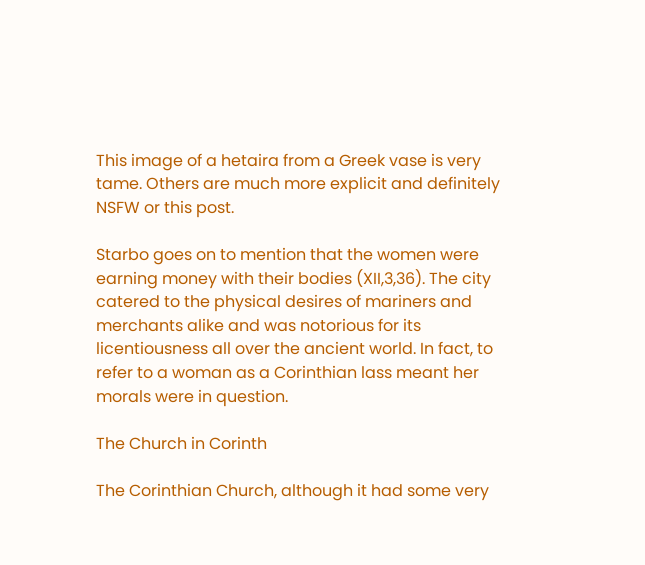This image of a hetaira from a Greek vase is very tame. Others are much more explicit and definitely NSFW or this post.

Starbo goes on to mention that the women were earning money with their bodies (XII,3,36). The city catered to the physical desires of mariners and merchants alike and was notorious for its licentiousness all over the ancient world. In fact, to refer to a woman as a Corinthian lass meant her morals were in question.

The Church in Corinth

The Corinthian Church, although it had some very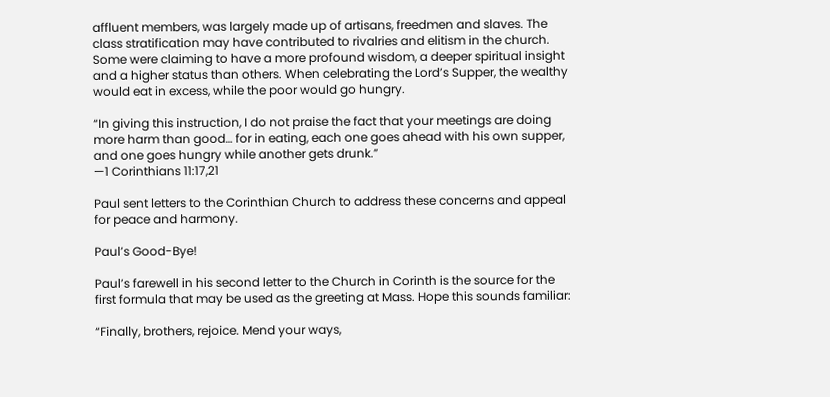affluent members, was largely made up of artisans, freedmen and slaves. The class stratification may have contributed to rivalries and elitism in the church. Some were claiming to have a more profound wisdom, a deeper spiritual insight and a higher status than others. When celebrating the Lord’s Supper, the wealthy would eat in excess, while the poor would go hungry.

“In giving this instruction, I do not praise the fact that your meetings are doing more harm than good… for in eating, each one goes ahead with his own supper, and one goes hungry while another gets drunk.”
—1 Corinthians 11:17,21

Paul sent letters to the Corinthian Church to address these concerns and appeal for peace and harmony.

Paul’s Good-Bye!

Paul’s farewell in his second letter to the Church in Corinth is the source for the first formula that may be used as the greeting at Mass. Hope this sounds familiar:

“Finally, brothers, rejoice. Mend your ways,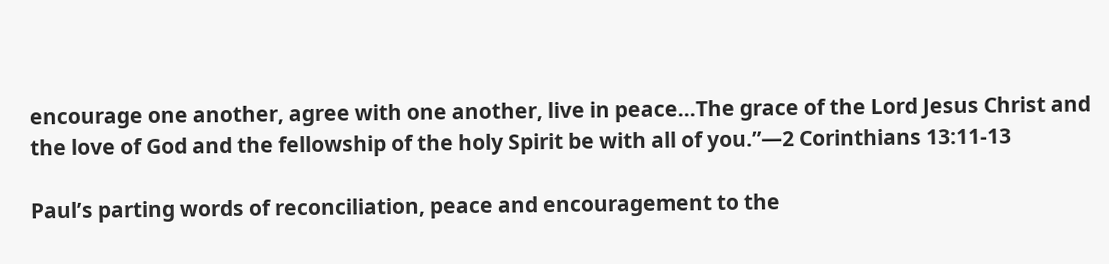encourage one another, agree with one another, live in peace…The grace of the Lord Jesus Christ and the love of God and the fellowship of the holy Spirit be with all of you.”—2 Corinthians 13:11-13

Paul’s parting words of reconciliation, peace and encouragement to the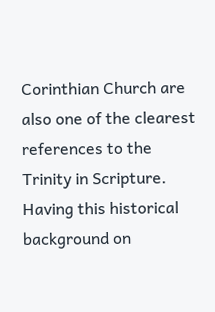Corinthian Church are also one of the clearest references to the Trinity in Scripture. Having this historical background on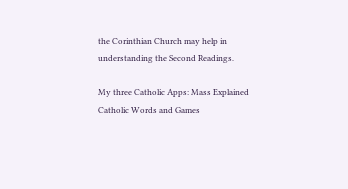the Corinthian Church may help in understanding the Second Readings.

My three Catholic Apps: Mass Explained Catholic Words and Games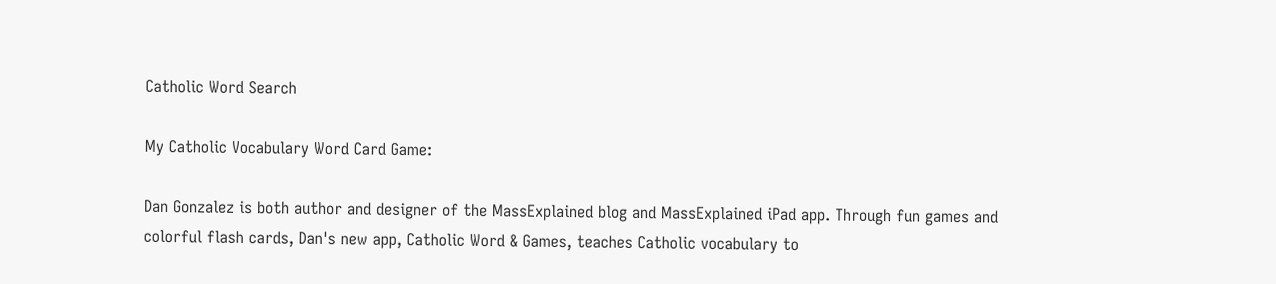Catholic Word Search

My Catholic Vocabulary Word Card Game:

Dan Gonzalez is both author and designer of the MassExplained blog and MassExplained iPad app. Through fun games and colorful flash cards, Dan's new app, Catholic Word & Games, teaches Catholic vocabulary to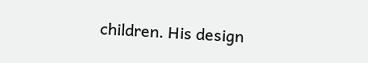children. His design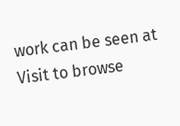work can be seen at Visit to browse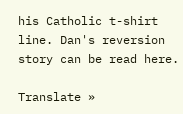his Catholic t-shirt line. Dan's reversion story can be read here.

Translate »